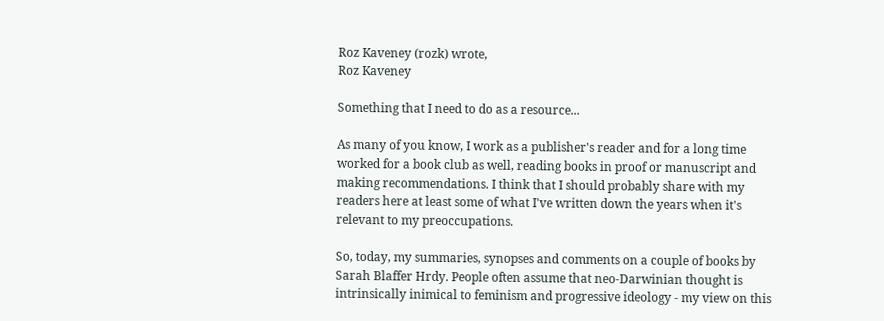Roz Kaveney (rozk) wrote,
Roz Kaveney

Something that I need to do as a resource...

As many of you know, I work as a publisher's reader and for a long time worked for a book club as well, reading books in proof or manuscript and making recommendations. I think that I should probably share with my readers here at least some of what I've written down the years when it's relevant to my preoccupations.

So, today, my summaries, synopses and comments on a couple of books by Sarah Blaffer Hrdy. People often assume that neo-Darwinian thought is intrinsically inimical to feminism and progressive ideology - my view on this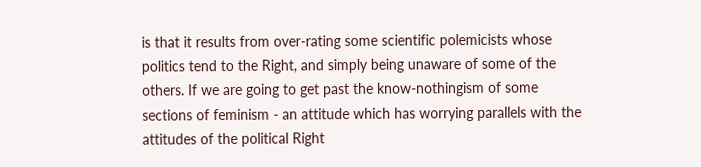is that it results from over-rating some scientific polemicists whose politics tend to the Right, and simply being unaware of some of the others. If we are going to get past the know-nothingism of some sections of feminism - an attitude which has worrying parallels with the attitudes of the political Right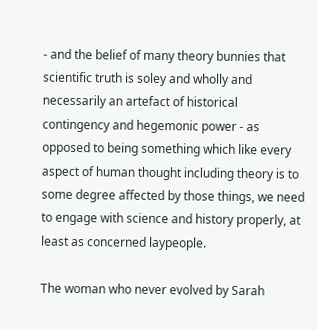- and the belief of many theory bunnies that scientific truth is soley and wholly and necessarily an artefact of historical contingency and hegemonic power - as opposed to being something which like every aspect of human thought including theory is to some degree affected by those things, we need to engage with science and history properly, at least as concerned laypeople.

The woman who never evolved by Sarah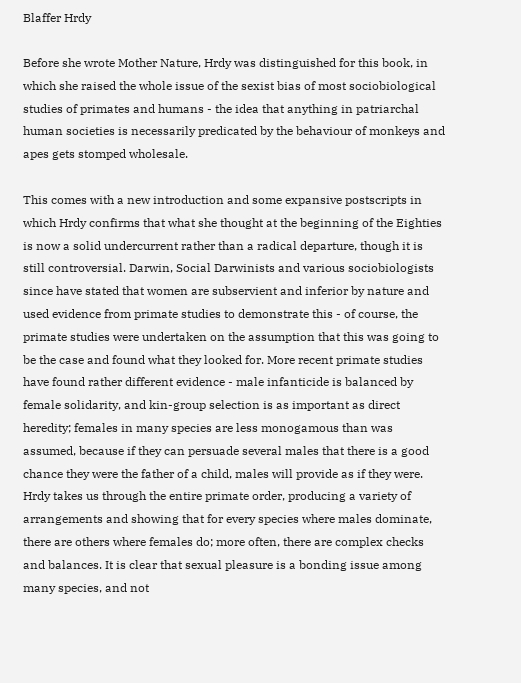Blaffer Hrdy

Before she wrote Mother Nature, Hrdy was distinguished for this book, in which she raised the whole issue of the sexist bias of most sociobiological studies of primates and humans - the idea that anything in patriarchal human societies is necessarily predicated by the behaviour of monkeys and apes gets stomped wholesale.

This comes with a new introduction and some expansive postscripts in which Hrdy confirms that what she thought at the beginning of the Eighties is now a solid undercurrent rather than a radical departure, though it is still controversial. Darwin, Social Darwinists and various sociobiologists since have stated that women are subservient and inferior by nature and used evidence from primate studies to demonstrate this - of course, the primate studies were undertaken on the assumption that this was going to be the case and found what they looked for. More recent primate studies have found rather different evidence - male infanticide is balanced by female solidarity, and kin-group selection is as important as direct heredity; females in many species are less monogamous than was assumed, because if they can persuade several males that there is a good chance they were the father of a child, males will provide as if they were. Hrdy takes us through the entire primate order, producing a variety of arrangements and showing that for every species where males dominate, there are others where females do; more often, there are complex checks and balances. It is clear that sexual pleasure is a bonding issue among many species, and not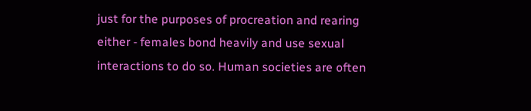just for the purposes of procreation and rearing either - females bond heavily and use sexual interactions to do so. Human societies are often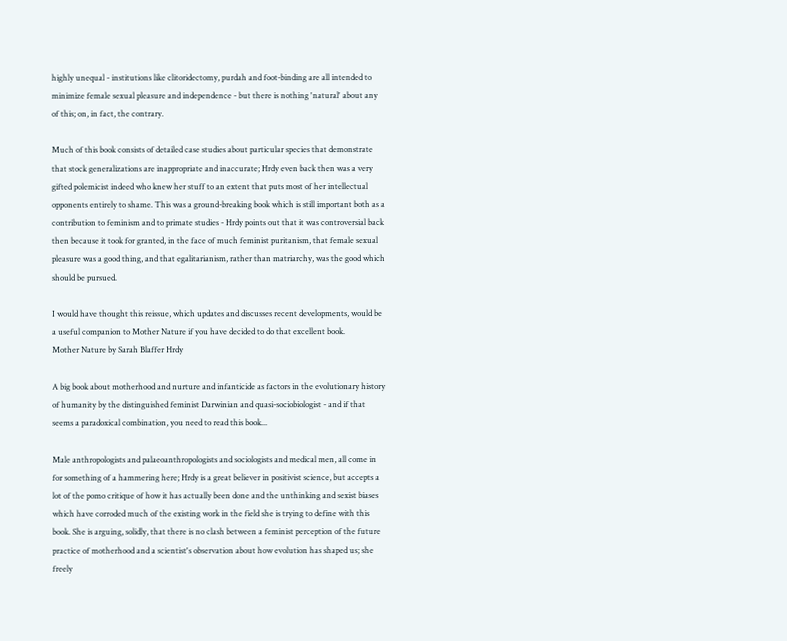highly unequal - institutions like clitoridectomy, purdah and foot-binding are all intended to minimize female sexual pleasure and independence - but there is nothing 'natural' about any of this; on, in fact, the contrary.

Much of this book consists of detailed case studies about particular species that demonstrate that stock generalizations are inappropriate and inaccurate; Hrdy even back then was a very gifted polemicist indeed who knew her stuff to an extent that puts most of her intellectual opponents entirely to shame. This was a ground-breaking book which is still important both as a contribution to feminism and to primate studies - Hrdy points out that it was controversial back then because it took for granted, in the face of much feminist puritanism, that female sexual pleasure was a good thing, and that egalitarianism, rather than matriarchy, was the good which should be pursued.

I would have thought this reissue, which updates and discusses recent developments, would be a useful companion to Mother Nature if you have decided to do that excellent book.
Mother Nature by Sarah Blaffer Hrdy

A big book about motherhood and nurture and infanticide as factors in the evolutionary history of humanity by the distinguished feminist Darwinian and quasi-sociobiologist - and if that seems a paradoxical combination, you need to read this book...

Male anthropologists and palaeoanthropologists and sociologists and medical men, all come in for something of a hammering here; Hrdy is a great believer in positivist science, but accepts a lot of the pomo critique of how it has actually been done and the unthinking and sexist biases which have corroded much of the existing work in the field she is trying to define with this book. She is arguing, solidly, that there is no clash between a feminist perception of the future practice of motherhood and a scientist's observation about how evolution has shaped us; she freely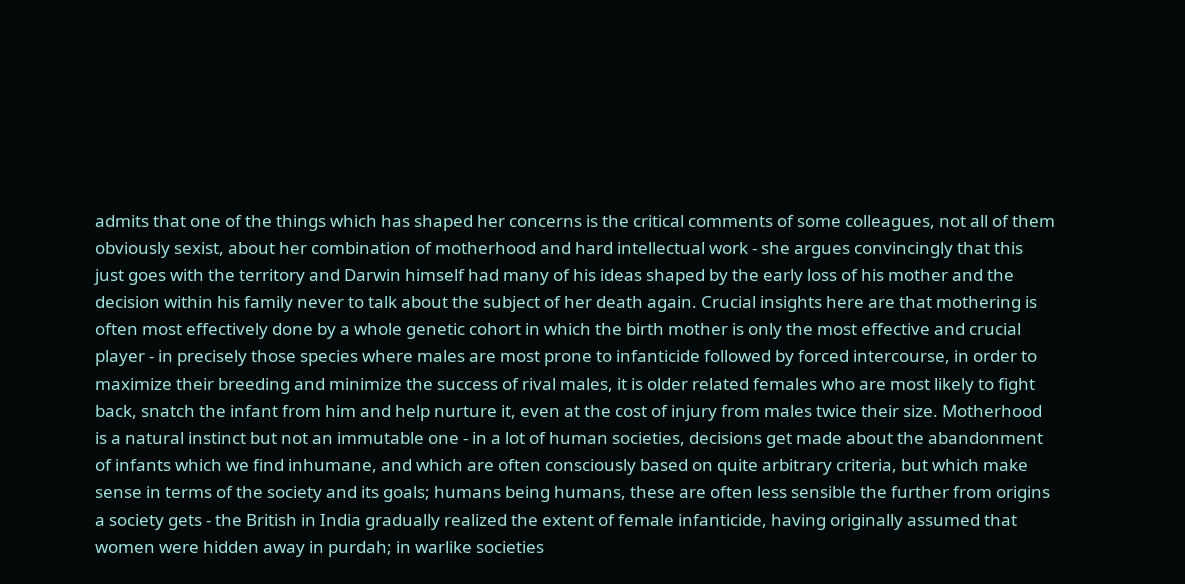admits that one of the things which has shaped her concerns is the critical comments of some colleagues, not all of them obviously sexist, about her combination of motherhood and hard intellectual work - she argues convincingly that this just goes with the territory and Darwin himself had many of his ideas shaped by the early loss of his mother and the decision within his family never to talk about the subject of her death again. Crucial insights here are that mothering is often most effectively done by a whole genetic cohort in which the birth mother is only the most effective and crucial player - in precisely those species where males are most prone to infanticide followed by forced intercourse, in order to maximize their breeding and minimize the success of rival males, it is older related females who are most likely to fight back, snatch the infant from him and help nurture it, even at the cost of injury from males twice their size. Motherhood is a natural instinct but not an immutable one - in a lot of human societies, decisions get made about the abandonment of infants which we find inhumane, and which are often consciously based on quite arbitrary criteria, but which make sense in terms of the society and its goals; humans being humans, these are often less sensible the further from origins a society gets - the British in India gradually realized the extent of female infanticide, having originally assumed that women were hidden away in purdah; in warlike societies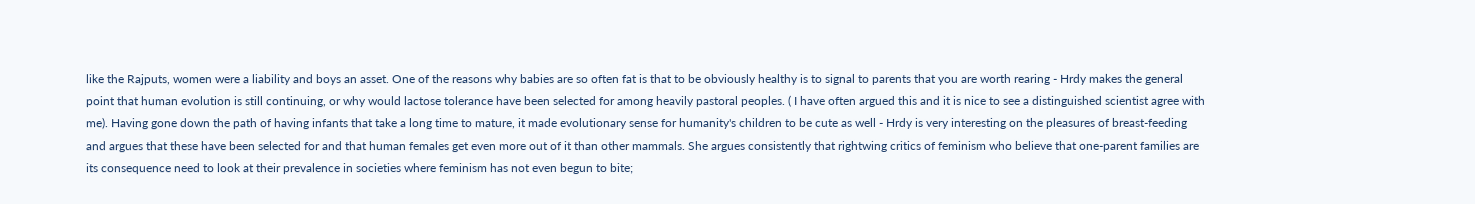like the Rajputs, women were a liability and boys an asset. One of the reasons why babies are so often fat is that to be obviously healthy is to signal to parents that you are worth rearing - Hrdy makes the general point that human evolution is still continuing, or why would lactose tolerance have been selected for among heavily pastoral peoples. ( I have often argued this and it is nice to see a distinguished scientist agree with me). Having gone down the path of having infants that take a long time to mature, it made evolutionary sense for humanity's children to be cute as well - Hrdy is very interesting on the pleasures of breast-feeding and argues that these have been selected for and that human females get even more out of it than other mammals. She argues consistently that rightwing critics of feminism who believe that one-parent families are its consequence need to look at their prevalence in societies where feminism has not even begun to bite;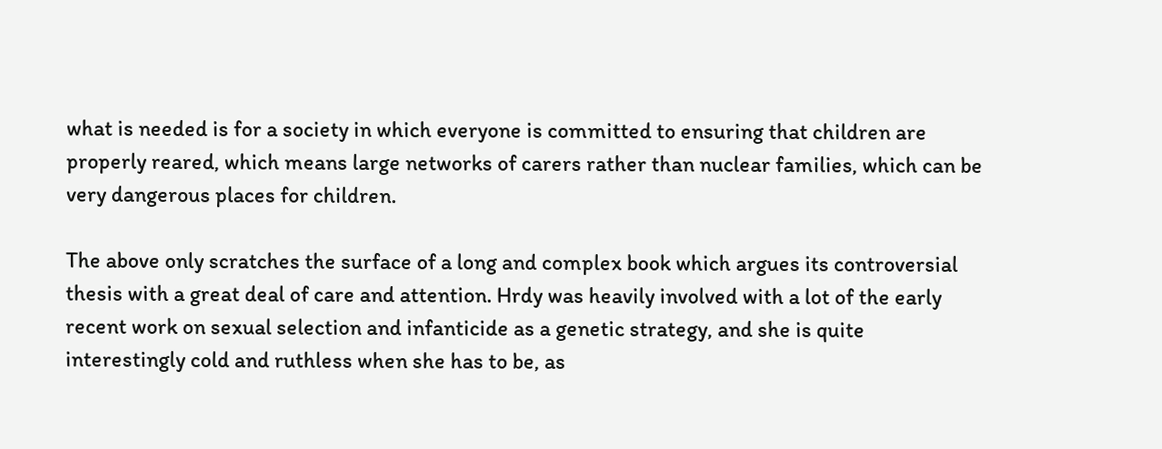what is needed is for a society in which everyone is committed to ensuring that children are properly reared, which means large networks of carers rather than nuclear families, which can be very dangerous places for children.

The above only scratches the surface of a long and complex book which argues its controversial thesis with a great deal of care and attention. Hrdy was heavily involved with a lot of the early recent work on sexual selection and infanticide as a genetic strategy, and she is quite interestingly cold and ruthless when she has to be, as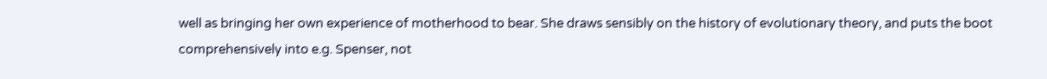well as bringing her own experience of motherhood to bear. She draws sensibly on the history of evolutionary theory, and puts the boot comprehensively into e.g. Spenser, not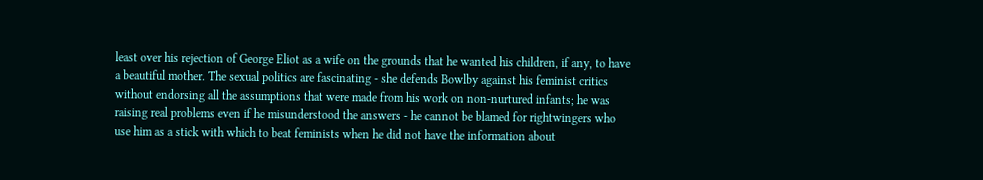least over his rejection of George Eliot as a wife on the grounds that he wanted his children, if any, to have a beautiful mother. The sexual politics are fascinating - she defends Bowlby against his feminist critics without endorsing all the assumptions that were made from his work on non-nurtured infants; he was raising real problems even if he misunderstood the answers - he cannot be blamed for rightwingers who use him as a stick with which to beat feminists when he did not have the information about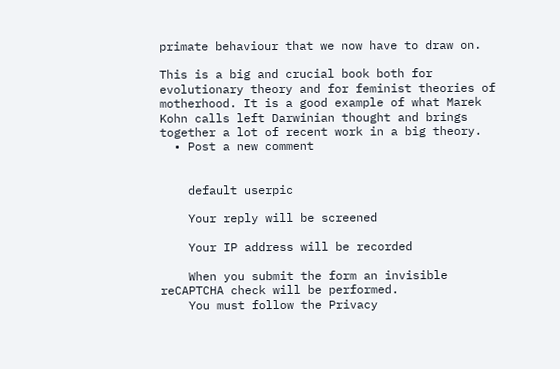primate behaviour that we now have to draw on.

This is a big and crucial book both for evolutionary theory and for feminist theories of motherhood. It is a good example of what Marek Kohn calls left Darwinian thought and brings together a lot of recent work in a big theory.
  • Post a new comment


    default userpic

    Your reply will be screened

    Your IP address will be recorded

    When you submit the form an invisible reCAPTCHA check will be performed.
    You must follow the Privacy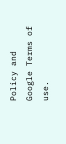Policy and Google Terms of use.